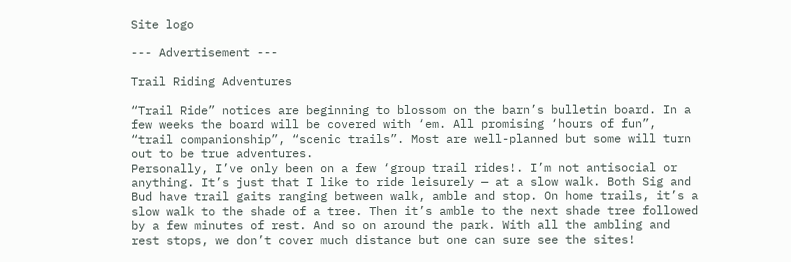Site logo

--- Advertisement ---

Trail Riding Adventures

“Trail Ride” notices are beginning to blossom on the barn’s bulletin board. In a few weeks the board will be covered with ‘em. All promising ‘hours of fun”, “trail companionship”, “scenic trails”. Most are well-planned but some will turn out to be true adventures.
Personally, I’ve only been on a few ‘group trail rides!. I’m not antisocial or anything. It’s just that I like to ride leisurely — at a slow walk. Both Sig and Bud have trail gaits ranging between walk, amble and stop. On home trails, it’s a slow walk to the shade of a tree. Then it’s amble to the next shade tree followed by a few minutes of rest. And so on around the park. With all the ambling and rest stops, we don’t cover much distance but one can sure see the sites!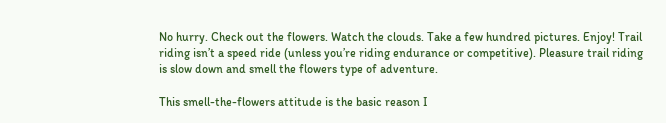No hurry. Check out the flowers. Watch the clouds. Take a few hundred pictures. Enjoy! Trail riding isn’t a speed ride (unless you’re riding endurance or competitive). Pleasure trail riding is slow down and smell the flowers type of adventure.

This smell-the-flowers attitude is the basic reason I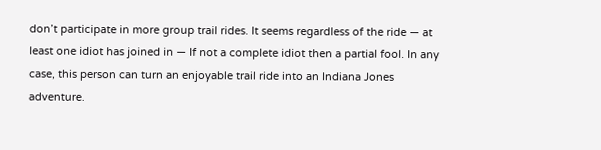don’t participate in more group trail rides. It seems regardless of the ride — at least one idiot has joined in — If not a complete idiot then a partial fool. In any case, this person can turn an enjoyable trail ride into an Indiana Jones adventure.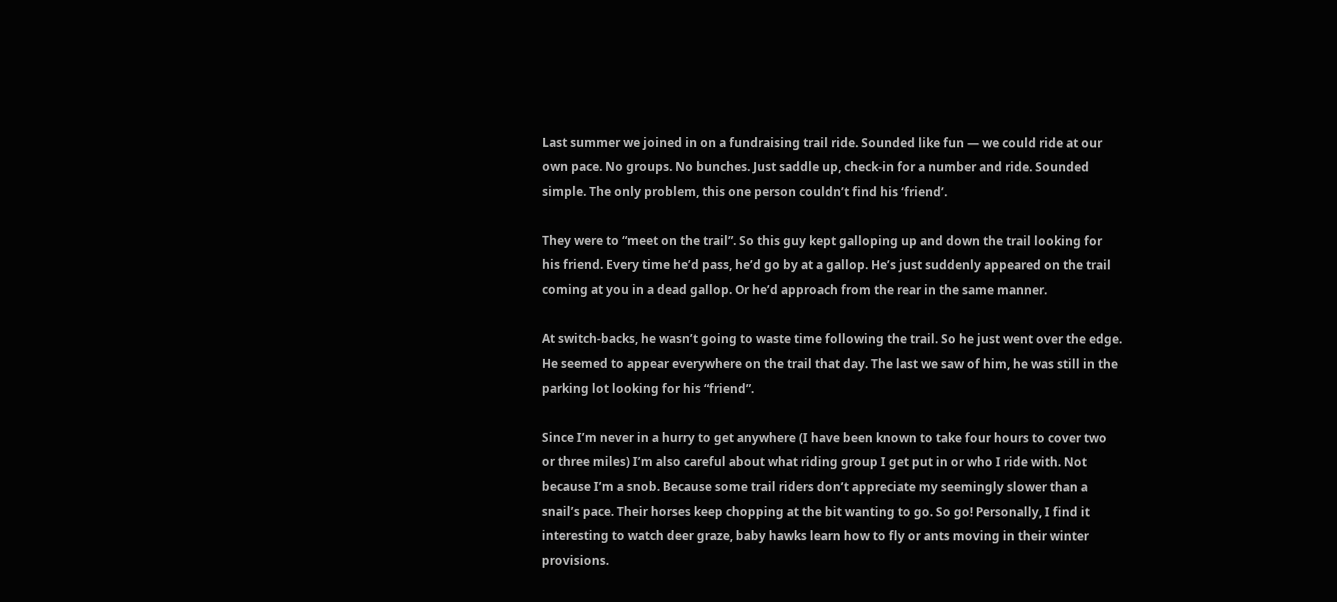Last summer we joined in on a fundraising trail ride. Sounded like fun — we could ride at our own pace. No groups. No bunches. Just saddle up, check-in for a number and ride. Sounded simple. The only problem, this one person couldn’t find his ‘friend’.

They were to “meet on the trail”. So this guy kept galloping up and down the trail looking for his friend. Every time he’d pass, he’d go by at a gallop. He’s just suddenly appeared on the trail coming at you in a dead gallop. Or he’d approach from the rear in the same manner.

At switch-backs, he wasn’t going to waste time following the trail. So he just went over the edge. He seemed to appear everywhere on the trail that day. The last we saw of him, he was still in the parking lot looking for his “friend”.

Since I’m never in a hurry to get anywhere (I have been known to take four hours to cover two or three miles) I’m also careful about what riding group I get put in or who I ride with. Not because I’m a snob. Because some trail riders don’t appreciate my seemingly slower than a snail’s pace. Their horses keep chopping at the bit wanting to go. So go! Personally, I find it interesting to watch deer graze, baby hawks learn how to fly or ants moving in their winter provisions.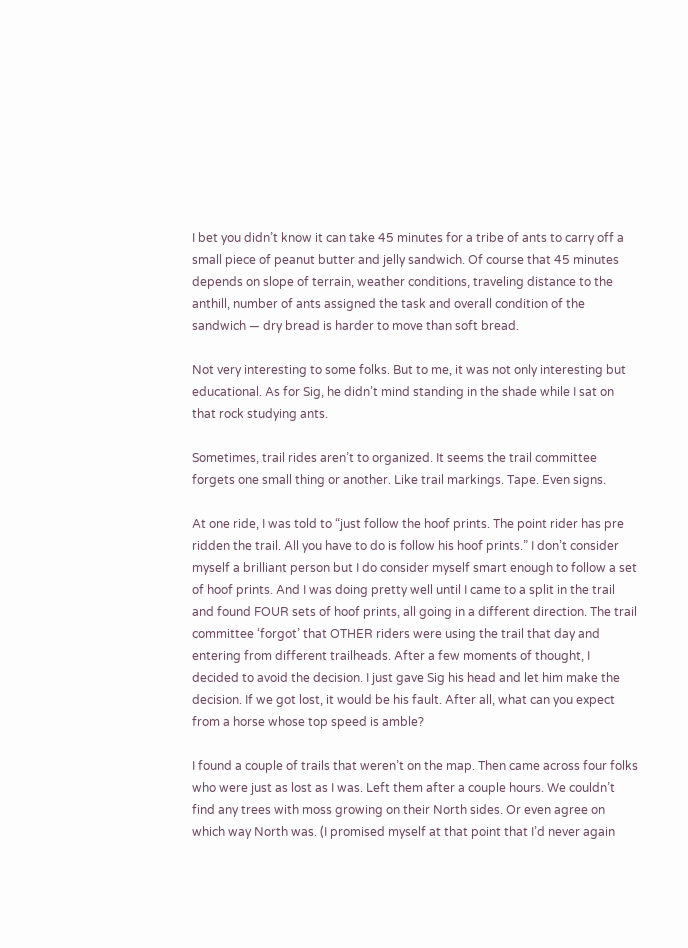I bet you didn’t know it can take 45 minutes for a tribe of ants to carry off a small piece of peanut butter and jelly sandwich. Of course that 45 minutes depends on slope of terrain, weather conditions, traveling distance to the anthill, number of ants assigned the task and overall condition of the sandwich — dry bread is harder to move than soft bread.

Not very interesting to some folks. But to me, it was not only interesting but educational. As for Sig, he didn’t mind standing in the shade while I sat on that rock studying ants.

Sometimes, trail rides aren’t to organized. It seems the trail committee forgets one small thing or another. Like trail markings. Tape. Even signs.

At one ride, I was told to “just follow the hoof prints. The point rider has pre ridden the trail. All you have to do is follow his hoof prints.” I don’t consider myself a brilliant person but I do consider myself smart enough to follow a set of hoof prints. And I was doing pretty well until I came to a split in the trail and found FOUR sets of hoof prints, all going in a different direction. The trail committee ‘forgot’ that OTHER riders were using the trail that day and entering from different trailheads. After a few moments of thought, I decided to avoid the decision. I just gave Sig his head and let him make the decision. If we got lost, it would be his fault. After all, what can you expect from a horse whose top speed is amble?

I found a couple of trails that weren’t on the map. Then came across four folks who were just as lost as I was. Left them after a couple hours. We couldn’t find any trees with moss growing on their North sides. Or even agree on which way North was. (I promised myself at that point that I’d never again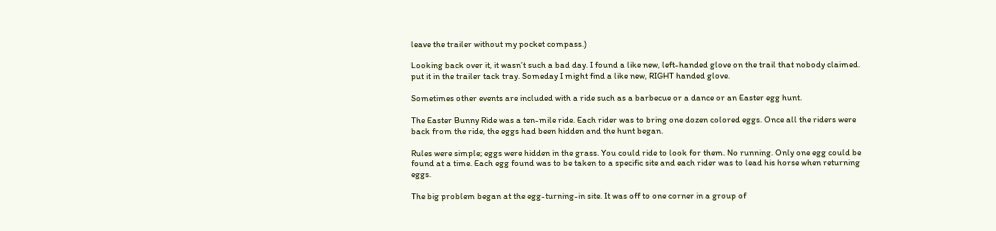leave the trailer without my pocket compass.)

Looking back over it, it wasn’t such a bad day. I found a like new, left-handed glove on the trail that nobody claimed. put it in the trailer tack tray. Someday I might find a like new, RIGHT handed glove.

Sometimes other events are included with a ride such as a barbecue or a dance or an Easter egg hunt.

The Easter Bunny Ride was a ten-mile ride. Each rider was to bring one dozen colored eggs. Once all the riders were back from the ride, the eggs had been hidden and the hunt began.

Rules were simple; eggs were hidden in the grass. You could ride to look for them. No running. Only one egg could be found at a time. Each egg found was to be taken to a specific site and each rider was to lead his horse when returning eggs.

The big problem began at the egg-turning-in site. It was off to one corner in a group of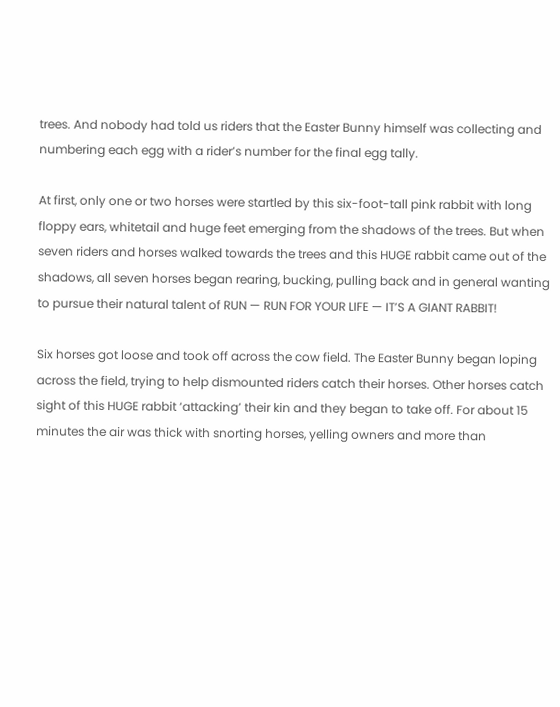trees. And nobody had told us riders that the Easter Bunny himself was collecting and numbering each egg with a rider’s number for the final egg tally.

At first, only one or two horses were startled by this six-foot-tall pink rabbit with long floppy ears, whitetail and huge feet emerging from the shadows of the trees. But when seven riders and horses walked towards the trees and this HUGE rabbit came out of the shadows, all seven horses began rearing, bucking, pulling back and in general wanting to pursue their natural talent of RUN — RUN FOR YOUR LIFE — IT’S A GIANT RABBIT!

Six horses got loose and took off across the cow field. The Easter Bunny began loping across the field, trying to help dismounted riders catch their horses. Other horses catch sight of this HUGE rabbit ‘attacking’ their kin and they began to take off. For about 15 minutes the air was thick with snorting horses, yelling owners and more than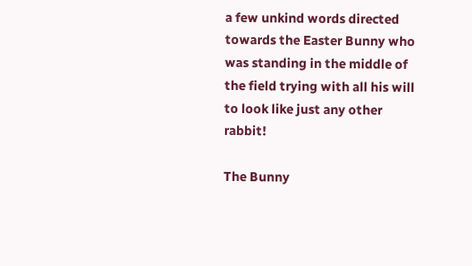a few unkind words directed towards the Easter Bunny who was standing in the middle of the field trying with all his will to look like just any other rabbit!

The Bunny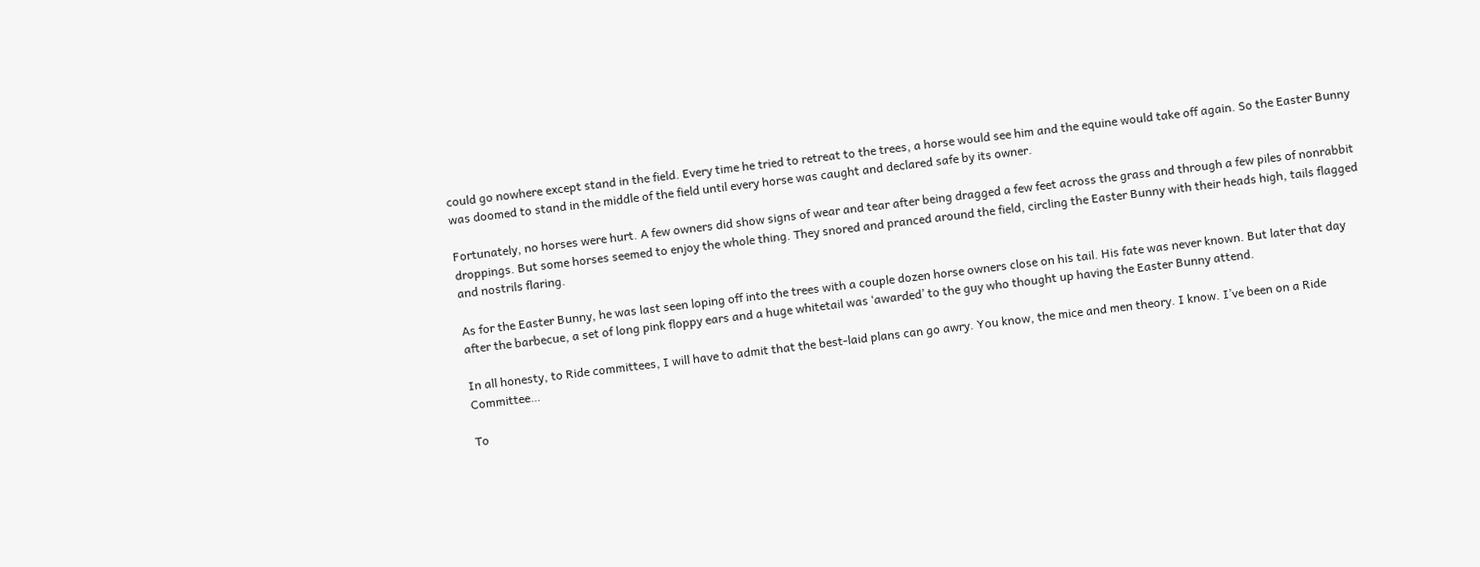could go nowhere except stand in the field. Every time he tried to retreat to the trees, a horse would see him and the equine would take off again. So the Easter Bunny was doomed to stand in the middle of the field until every horse was caught and declared safe by its owner.

Fortunately, no horses were hurt. A few owners did show signs of wear and tear after being dragged a few feet across the grass and through a few piles of nonrabbit droppings. But some horses seemed to enjoy the whole thing. They snored and pranced around the field, circling the Easter Bunny with their heads high, tails flagged and nostrils flaring.

As for the Easter Bunny, he was last seen loping off into the trees with a couple dozen horse owners close on his tail. His fate was never known. But later that day after the barbecue, a set of long pink floppy ears and a huge whitetail was ‘awarded’ to the guy who thought up having the Easter Bunny attend.

In all honesty, to Ride committees, I will have to admit that the best-laid plans can go awry. You know, the mice and men theory. I know. I’ve been on a Ride Committee…

To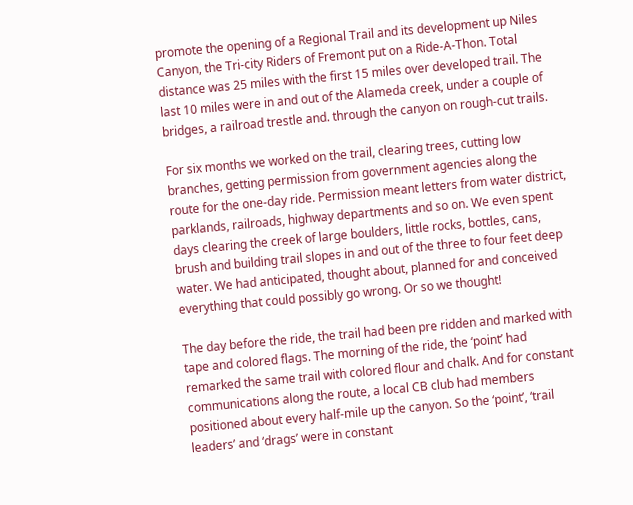promote the opening of a Regional Trail and its development up Niles Canyon, the Tri-city Riders of Fremont put on a Ride-A-Thon. Total distance was 25 miles with the first 15 miles over developed trail. The last 10 miles were in and out of the Alameda creek, under a couple of bridges, a railroad trestle and. through the canyon on rough-cut trails.

For six months we worked on the trail, clearing trees, cutting low branches, getting permission from government agencies along the route for the one-day ride. Permission meant letters from water district, parklands, railroads, highway departments and so on. We even spent days clearing the creek of large boulders, little rocks, bottles, cans, brush and building trail slopes in and out of the three to four feet deep water. We had anticipated, thought about, planned for and conceived everything that could possibly go wrong. Or so we thought!

The day before the ride, the trail had been pre ridden and marked with tape and colored flags. The morning of the ride, the ‘point’ had remarked the same trail with colored flour and chalk. And for constant communications along the route, a local CB club had members positioned about every half-mile up the canyon. So the ‘point’, ‘trail leaders’ and ‘drags’ were in constant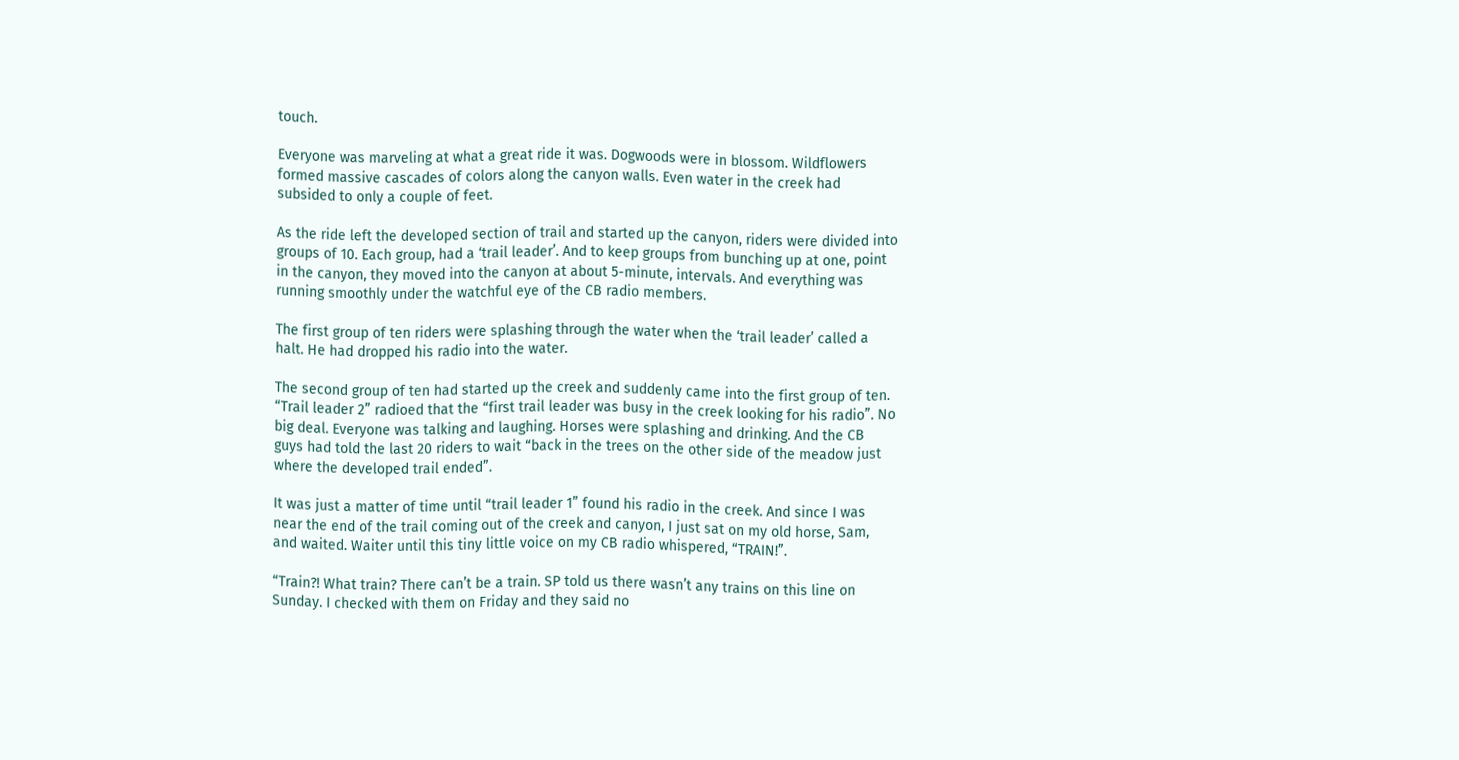touch.

Everyone was marveling at what a great ride it was. Dogwoods were in blossom. Wildflowers formed massive cascades of colors along the canyon walls. Even water in the creek had subsided to only a couple of feet.

As the ride left the developed section of trail and started up the canyon, riders were divided into groups of 10. Each group, had a ‘trail leader’. And to keep groups from bunching up at one, point in the canyon, they moved into the canyon at about 5-minute, intervals. And everything was running smoothly under the watchful eye of the CB radio members.

The first group of ten riders were splashing through the water when the ‘trail leader’ called a halt. He had dropped his radio into the water.

The second group of ten had started up the creek and suddenly came into the first group of ten. “Trail leader 2” radioed that the “first trail leader was busy in the creek looking for his radio”. No big deal. Everyone was talking and laughing. Horses were splashing and drinking. And the CB guys had told the last 20 riders to wait “back in the trees on the other side of the meadow just where the developed trail ended”.

It was just a matter of time until “trail leader 1” found his radio in the creek. And since I was near the end of the trail coming out of the creek and canyon, I just sat on my old horse, Sam, and waited. Waiter until this tiny little voice on my CB radio whispered, “TRAIN!”.

“Train?! What train? There can’t be a train. SP told us there wasn’t any trains on this line on Sunday. I checked with them on Friday and they said no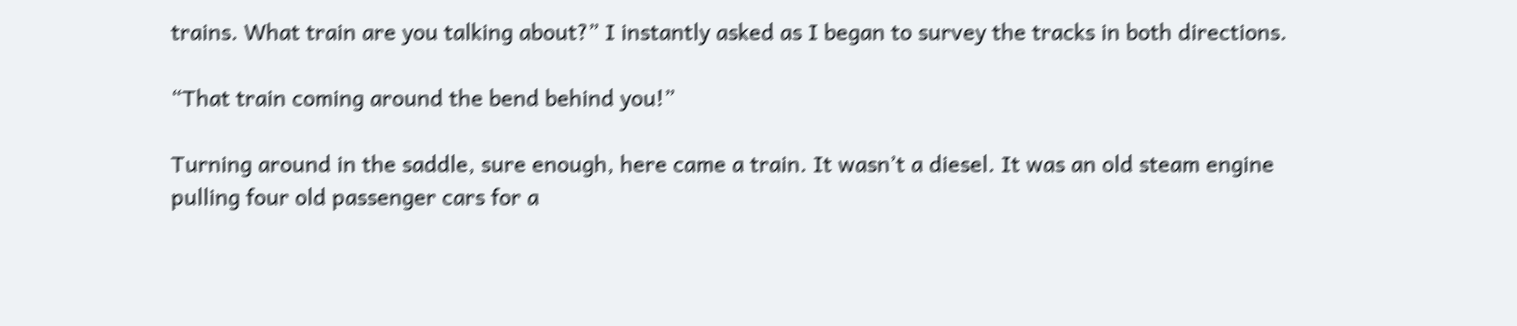trains. What train are you talking about?” I instantly asked as I began to survey the tracks in both directions.

“That train coming around the bend behind you!”

Turning around in the saddle, sure enough, here came a train. It wasn’t a diesel. It was an old steam engine pulling four old passenger cars for a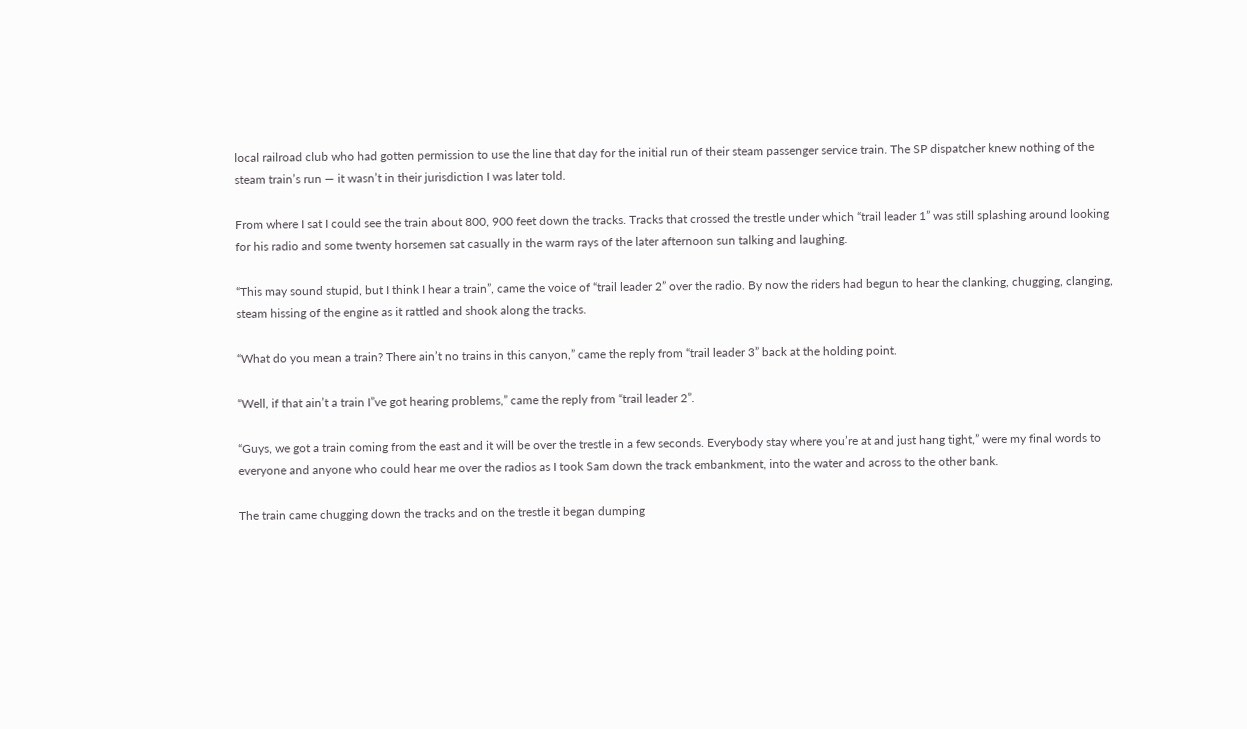local railroad club who had gotten permission to use the line that day for the initial run of their steam passenger service train. The SP dispatcher knew nothing of the steam train’s run — it wasn’t in their jurisdiction I was later told.

From where I sat I could see the train about 800, 900 feet down the tracks. Tracks that crossed the trestle under which “trail leader 1” was still splashing around looking for his radio and some twenty horsemen sat casually in the warm rays of the later afternoon sun talking and laughing.

“This may sound stupid, but I think I hear a train”, came the voice of “trail leader 2” over the radio. By now the riders had begun to hear the clanking, chugging, clanging, steam hissing of the engine as it rattled and shook along the tracks.

“What do you mean a train? There ain’t no trains in this canyon,” came the reply from “trail leader 3” back at the holding point.

“Well, if that ain’t a train I”ve got hearing problems,” came the reply from “trail leader 2”.

“Guys, we got a train coming from the east and it will be over the trestle in a few seconds. Everybody stay where you’re at and just hang tight,” were my final words to everyone and anyone who could hear me over the radios as I took Sam down the track embankment, into the water and across to the other bank.

The train came chugging down the tracks and on the trestle it began dumping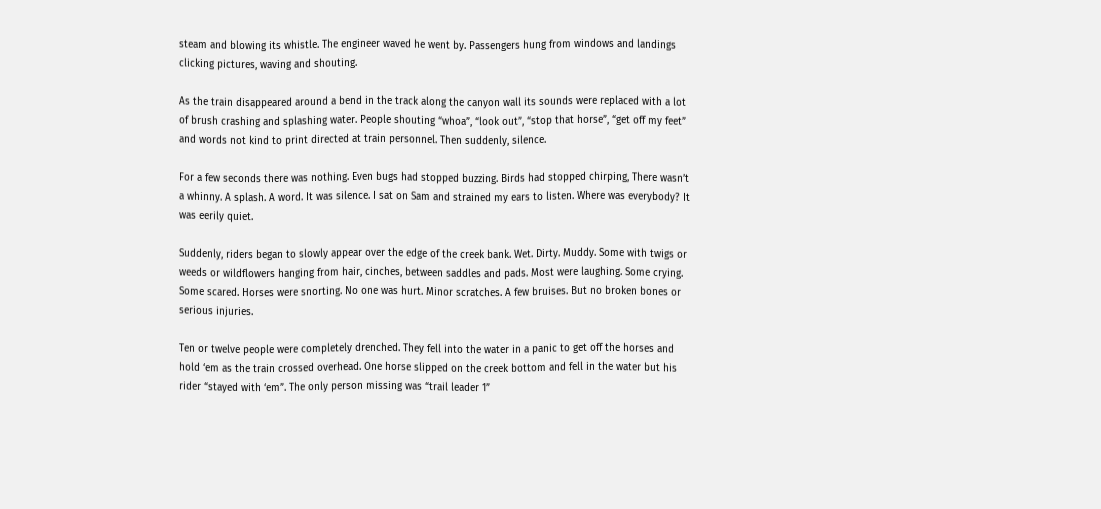steam and blowing its whistle. The engineer waved he went by. Passengers hung from windows and landings clicking pictures, waving and shouting.

As the train disappeared around a bend in the track along the canyon wall its sounds were replaced with a lot of brush crashing and splashing water. People shouting “whoa”, “look out”, “stop that horse”, “get off my feet” and words not kind to print directed at train personnel. Then suddenly, silence.

For a few seconds there was nothing. Even bugs had stopped buzzing. Birds had stopped chirping, There wasn’t a whinny. A splash. A word. It was silence. I sat on Sam and strained my ears to listen. Where was everybody? It was eerily quiet.

Suddenly, riders began to slowly appear over the edge of the creek bank. Wet. Dirty. Muddy. Some with twigs or weeds or wildflowers hanging from hair, cinches, between saddles and pads. Most were laughing. Some crying. Some scared. Horses were snorting. No one was hurt. Minor scratches. A few bruises. But no broken bones or serious injuries.

Ten or twelve people were completely drenched. They fell into the water in a panic to get off the horses and hold ‘em as the train crossed overhead. One horse slipped on the creek bottom and fell in the water but his rider “stayed with ‘em”. The only person missing was “trail leader 1”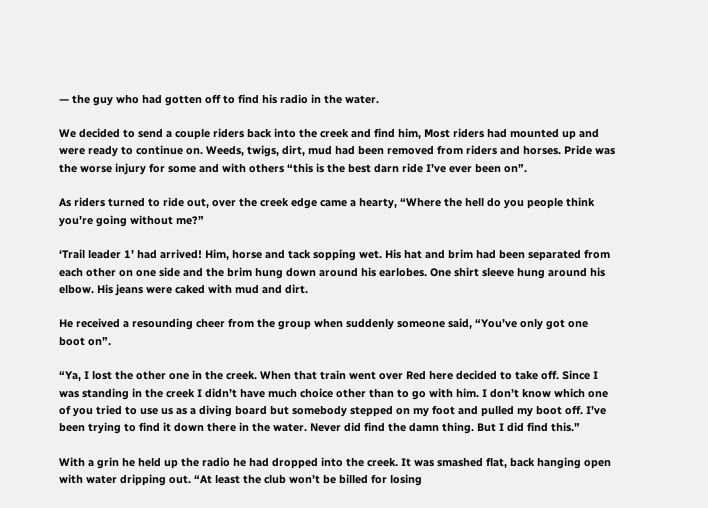— the guy who had gotten off to find his radio in the water.

We decided to send a couple riders back into the creek and find him, Most riders had mounted up and were ready to continue on. Weeds, twigs, dirt, mud had been removed from riders and horses. Pride was the worse injury for some and with others “this is the best darn ride I’ve ever been on”.

As riders turned to ride out, over the creek edge came a hearty, “Where the hell do you people think you’re going without me?”

‘Trail leader 1’ had arrived! Him, horse and tack sopping wet. His hat and brim had been separated from each other on one side and the brim hung down around his earlobes. One shirt sleeve hung around his elbow. His jeans were caked with mud and dirt.

He received a resounding cheer from the group when suddenly someone said, “You’ve only got one boot on”.

“Ya, I lost the other one in the creek. When that train went over Red here decided to take off. Since I was standing in the creek I didn’t have much choice other than to go with him. I don’t know which one of you tried to use us as a diving board but somebody stepped on my foot and pulled my boot off. I’ve been trying to find it down there in the water. Never did find the damn thing. But I did find this.”

With a grin he held up the radio he had dropped into the creek. It was smashed flat, back hanging open with water dripping out. “At least the club won’t be billed for losing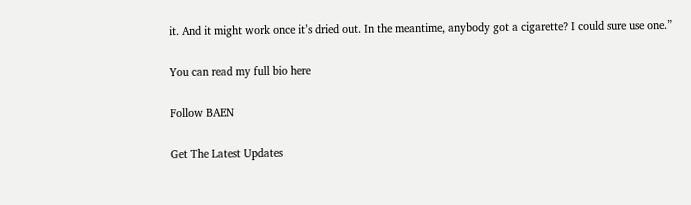it. And it might work once it’s dried out. In the meantime, anybody got a cigarette? I could sure use one.”

You can read my full bio here

Follow BAEN

Get The Latest Updates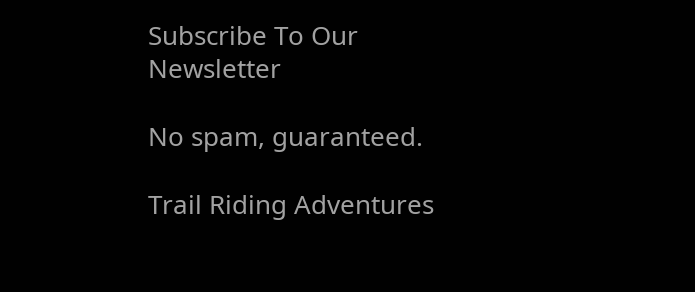Subscribe To Our Newsletter

No spam, guaranteed.

Trail Riding Adventures